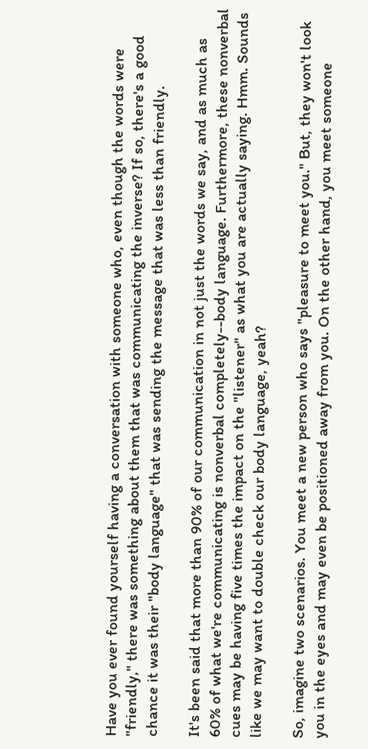Have you ever found yourself having a conversation with someone who, even though the words were "friendly," there was something about them that was communicating the inverse? If so, there's a good chance it was their "body language" that was sending the message that was less than friendly.

It's been said that more than 90% of our communication in not just the words we say, and as much as 60% of what we're communicating is nonverbal completely--body language. Furthermore, these nonverbal cues may be having five times the impact on the "listener" as what you are actually saying. Hmm. Sounds like we may want to double check our body language, yeah?

So, imagine two scenarios. You meet a new person who says "pleasure to meet you." But, they won't look you in the eyes and may even be positioned away from you. On the other hand, you meet someone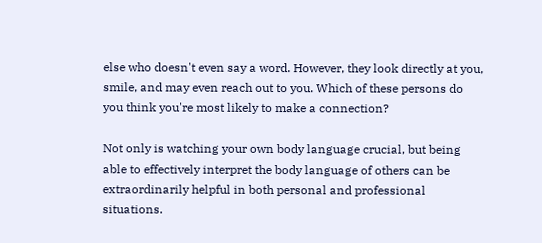else who doesn't even say a word. However, they look directly at you, smile, and may even reach out to you. Which of these persons do you think you're most likely to make a connection?

Not only is watching your own body language crucial, but being able to effectively interpret the body language of others can be extraordinarily helpful in both personal and professional situations.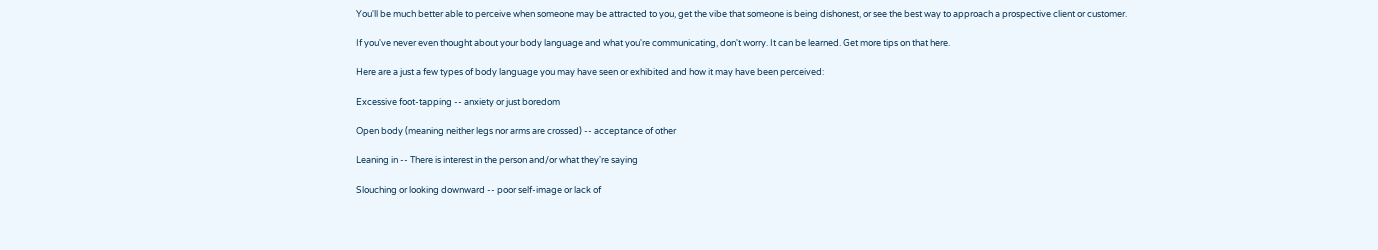You'll be much better able to perceive when someone may be attracted to you, get the vibe that someone is being dishonest, or see the best way to approach a prospective client or customer.

If you've never even thought about your body language and what you're communicating, don't worry. It can be learned. Get more tips on that here.

Here are a just a few types of body language you may have seen or exhibited and how it may have been perceived:

Excessive foot-tapping -- anxiety or just boredom

Open body (meaning neither legs nor arms are crossed) -- acceptance of other

Leaning in -- There is interest in the person and/or what they're saying

Slouching or looking downward -- poor self-image or lack of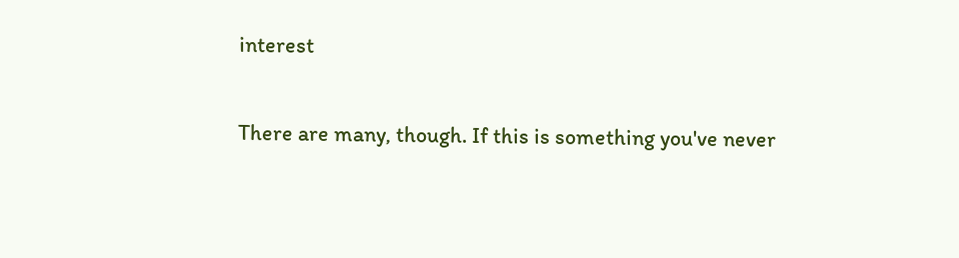interest

There are many, though. If this is something you've never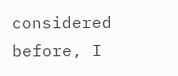considered before, I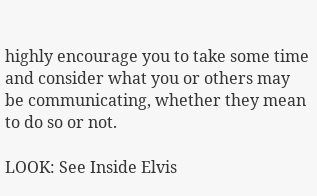highly encourage you to take some time and consider what you or others may be communicating, whether they mean to do so or not.

LOOK: See Inside Elvis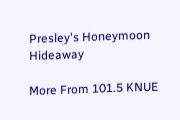Presley's Honeymoon Hideaway

More From 101.5 KNUE